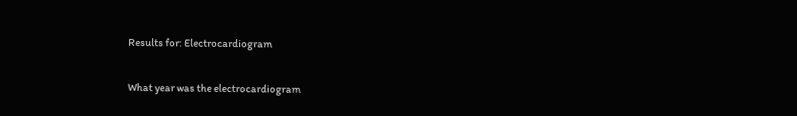Results for: Electrocardiogram

What year was the electrocardiogram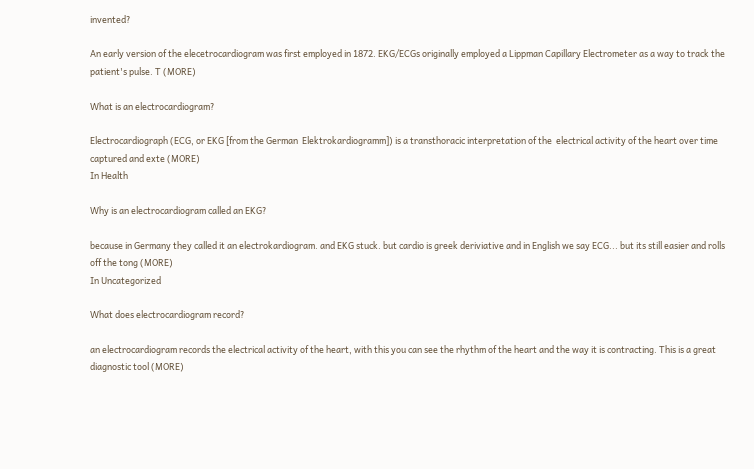invented?

An early version of the elecetrocardiogram was first employed in 1872. EKG/ECGs originally employed a Lippman Capillary Electrometer as a way to track the patient's pulse. T (MORE)

What is an electrocardiogram?

Electrocardiograph (ECG, or EKG [from the German  Elektrokardiogramm]) is a transthoracic interpretation of the  electrical activity of the heart over time captured and exte (MORE)
In Health

Why is an electrocardiogram called an EKG?

because in Germany they called it an electrokardiogram. and EKG stuck. but cardio is greek deriviative and in English we say ECG... but its still easier and rolls off the tong (MORE)
In Uncategorized

What does electrocardiogram record?

an electrocardiogram records the electrical activity of the heart, with this you can see the rhythm of the heart and the way it is contracting. This is a great diagnostic tool (MORE)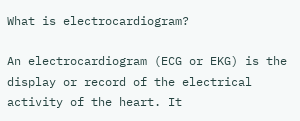What is electrocardiogram?

An electrocardiogram (ECG or EKG) is the display or record of the electrical activity of the heart. It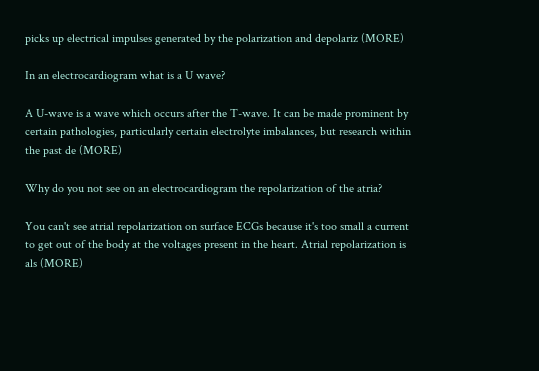picks up electrical impulses generated by the polarization and depolariz (MORE)

In an electrocardiogram what is a U wave?

A U-wave is a wave which occurs after the T-wave. It can be made prominent by certain pathologies, particularly certain electrolyte imbalances, but research within the past de (MORE)

Why do you not see on an electrocardiogram the repolarization of the atria?

You can't see atrial repolarization on surface ECGs because it's too small a current to get out of the body at the voltages present in the heart. Atrial repolarization is als (MORE)